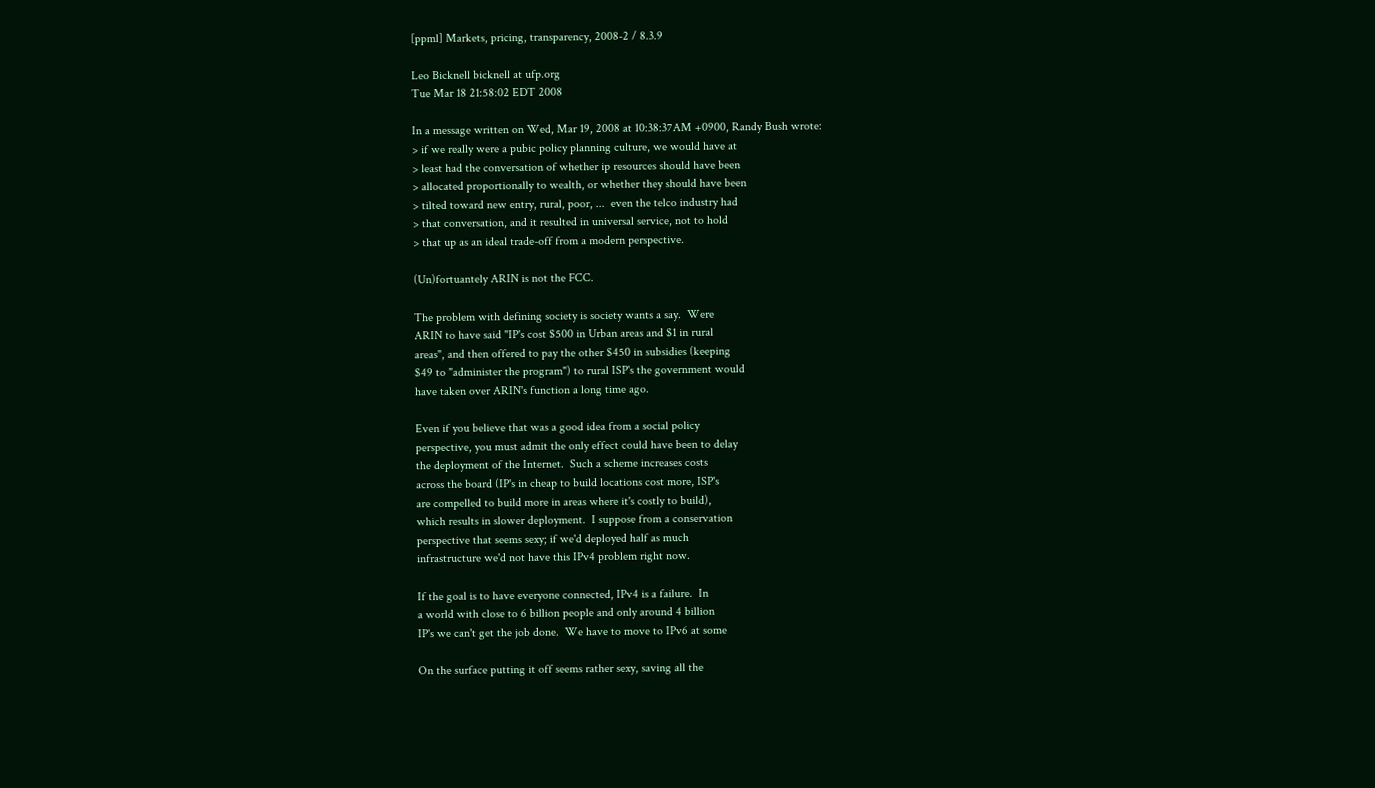[ppml] Markets, pricing, transparency, 2008-2 / 8.3.9

Leo Bicknell bicknell at ufp.org
Tue Mar 18 21:58:02 EDT 2008

In a message written on Wed, Mar 19, 2008 at 10:38:37AM +0900, Randy Bush wrote:
> if we really were a pubic policy planning culture, we would have at
> least had the conversation of whether ip resources should have been
> allocated proportionally to wealth, or whether they should have been
> tilted toward new entry, rural, poor, ...  even the telco industry had
> that conversation, and it resulted in universal service, not to hold
> that up as an ideal trade-off from a modern perspective.

(Un)fortuantely ARIN is not the FCC.

The problem with defining society is society wants a say.  Were
ARIN to have said "IP's cost $500 in Urban areas and $1 in rural
areas", and then offered to pay the other $450 in subsidies (keeping
$49 to "administer the program") to rural ISP's the government would
have taken over ARIN's function a long time ago.

Even if you believe that was a good idea from a social policy
perspective, you must admit the only effect could have been to delay
the deployment of the Internet.  Such a scheme increases costs
across the board (IP's in cheap to build locations cost more, ISP's
are compelled to build more in areas where it's costly to build),
which results in slower deployment.  I suppose from a conservation
perspective that seems sexy; if we'd deployed half as much
infrastructure we'd not have this IPv4 problem right now.

If the goal is to have everyone connected, IPv4 is a failure.  In
a world with close to 6 billion people and only around 4 billion
IP's we can't get the job done.  We have to move to IPv6 at some

On the surface putting it off seems rather sexy, saving all the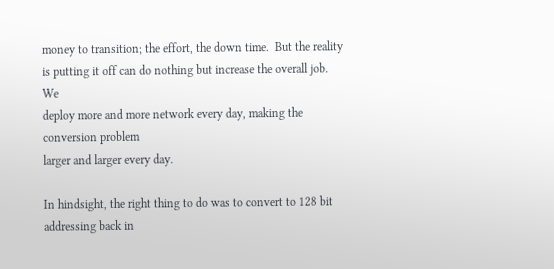money to transition; the effort, the down time.  But the reality
is putting it off can do nothing but increase the overall job.  We
deploy more and more network every day, making the conversion problem
larger and larger every day.

In hindsight, the right thing to do was to convert to 128 bit
addressing back in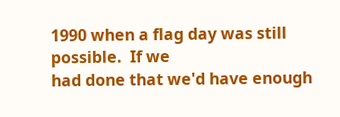1990 when a flag day was still possible.  If we
had done that we'd have enough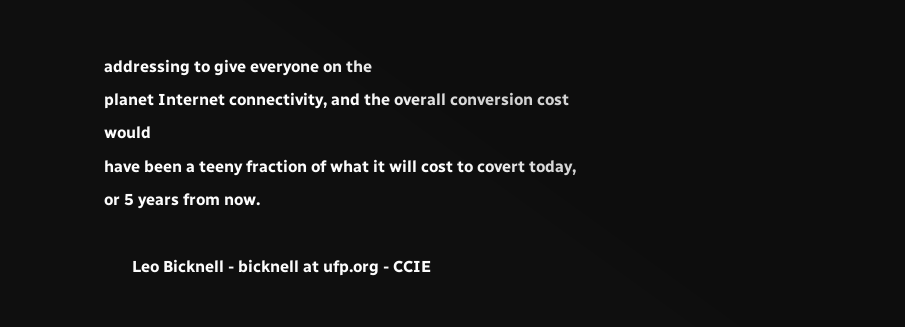addressing to give everyone on the
planet Internet connectivity, and the overall conversion cost would
have been a teeny fraction of what it will cost to covert today,
or 5 years from now.

       Leo Bicknell - bicknell at ufp.org - CCIE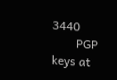3440
        PGP keys at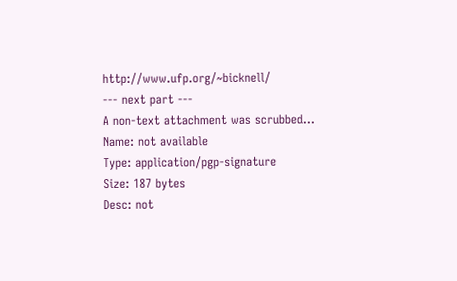http://www.ufp.org/~bicknell/
--- next part ---
A non-text attachment was scrubbed...
Name: not available
Type: application/pgp-signature
Size: 187 bytes
Desc: not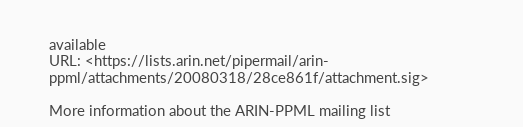available
URL: <https://lists.arin.net/pipermail/arin-ppml/attachments/20080318/28ce861f/attachment.sig>

More information about the ARIN-PPML mailing list